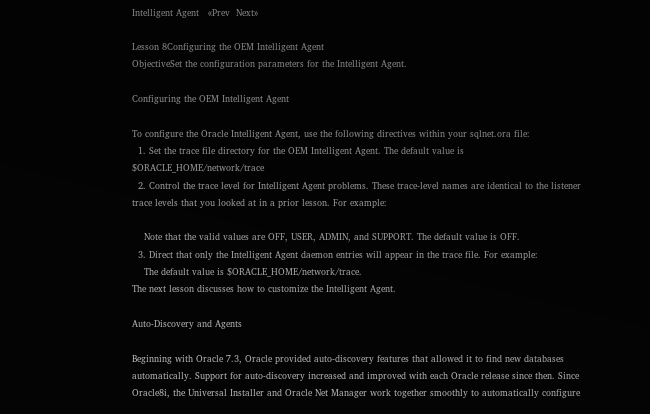Intelligent Agent   «Prev  Next»

Lesson 8Configuring the OEM Intelligent Agent
ObjectiveSet the configuration parameters for the Intelligent Agent.

Configuring the OEM Intelligent Agent

To configure the Oracle Intelligent Agent, use the following directives within your sqlnet.ora file:
  1. Set the trace file directory for the OEM Intelligent Agent. The default value is $ORACLE_HOME/network/trace
  2. Control the trace level for Intelligent Agent problems. These trace-level names are identical to the listener trace levels that you looked at in a prior lesson. For example:

    Note that the valid values are OFF, USER, ADMIN, and SUPPORT. The default value is OFF.
  3. Direct that only the Intelligent Agent daemon entries will appear in the trace file. For example:
    The default value is $ORACLE_HOME/network/trace.
The next lesson discusses how to customize the Intelligent Agent.

Auto-Discovery and Agents

Beginning with Oracle 7.3, Oracle provided auto-discovery features that allowed it to find new databases automatically. Support for auto-discovery increased and improved with each Oracle release since then. Since Oracle8i, the Universal Installer and Oracle Net Manager work together smoothly to automatically configure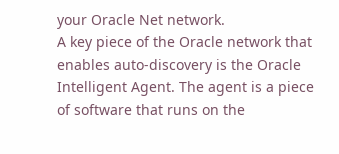your Oracle Net network.
A key piece of the Oracle network that enables auto-discovery is the Oracle Intelligent Agent. The agent is a piece of software that runs on the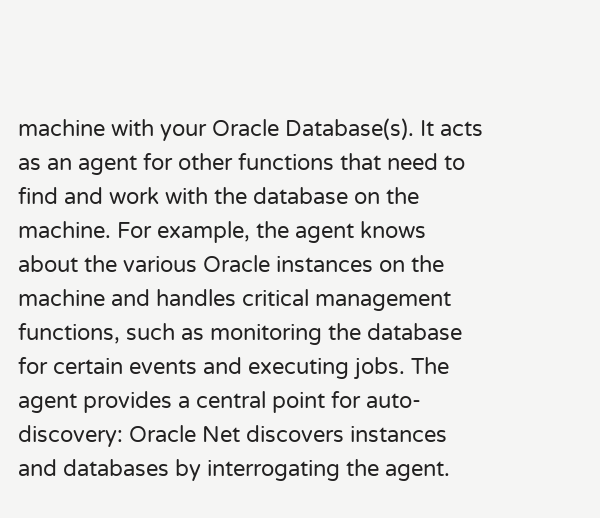machine with your Oracle Database(s). It acts as an agent for other functions that need to find and work with the database on the machine. For example, the agent knows about the various Oracle instances on the machine and handles critical management functions, such as monitoring the database for certain events and executing jobs. The agent provides a central point for auto-discovery: Oracle Net discovers instances and databases by interrogating the agent.